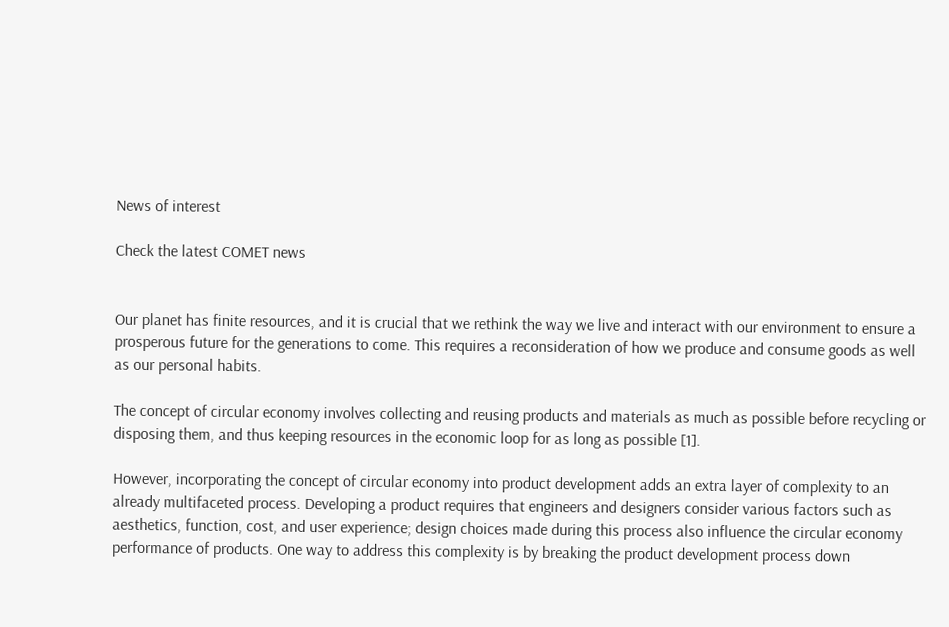News of interest

Check the latest COMET news


Our planet has finite resources, and it is crucial that we rethink the way we live and interact with our environment to ensure a prosperous future for the generations to come. This requires a reconsideration of how we produce and consume goods as well as our personal habits.

The concept of circular economy involves collecting and reusing products and materials as much as possible before recycling or disposing them, and thus keeping resources in the economic loop for as long as possible [1].

However, incorporating the concept of circular economy into product development adds an extra layer of complexity to an already multifaceted process. Developing a product requires that engineers and designers consider various factors such as aesthetics, function, cost, and user experience; design choices made during this process also influence the circular economy performance of products. One way to address this complexity is by breaking the product development process down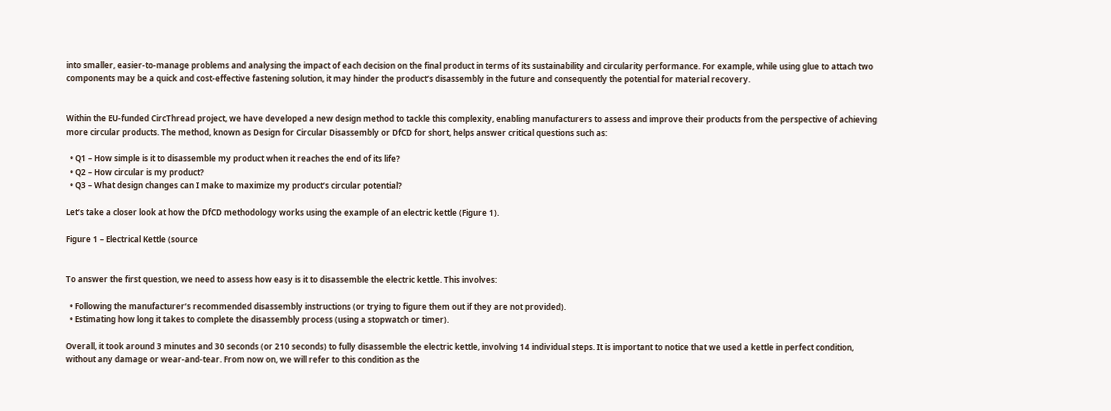into smaller, easier-to-manage problems and analysing the impact of each decision on the final product in terms of its sustainability and circularity performance. For example, while using glue to attach two components may be a quick and cost-effective fastening solution, it may hinder the product’s disassembly in the future and consequently the potential for material recovery.


Within the EU-funded CircThread project, we have developed a new design method to tackle this complexity, enabling manufacturers to assess and improve their products from the perspective of achieving more circular products. The method, known as Design for Circular Disassembly or DfCD for short, helps answer critical questions such as:

  • Q1 – How simple is it to disassemble my product when it reaches the end of its life?
  • Q2 – How circular is my product?
  • Q3 – What design changes can I make to maximize my product’s circular potential?

Let’s take a closer look at how the DfCD methodology works using the example of an electric kettle (Figure 1).

Figure 1 – Electrical Kettle (source


To answer the first question, we need to assess how easy is it to disassemble the electric kettle. This involves:

  • Following the manufacturer’s recommended disassembly instructions (or trying to figure them out if they are not provided).
  • Estimating how long it takes to complete the disassembly process (using a stopwatch or timer).

Overall, it took around 3 minutes and 30 seconds (or 210 seconds) to fully disassemble the electric kettle, involving 14 individual steps. It is important to notice that we used a kettle in perfect condition, without any damage or wear-and-tear. From now on, we will refer to this condition as the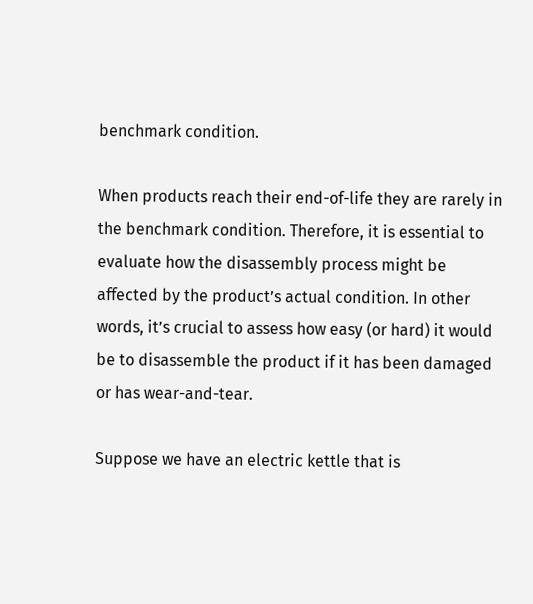benchmark condition.

When products reach their end-of-life they are rarely in the benchmark condition. Therefore, it is essential to evaluate how the disassembly process might be affected by the product’s actual condition. In other words, it’s crucial to assess how easy (or hard) it would be to disassemble the product if it has been damaged or has wear-and-tear.

Suppose we have an electric kettle that is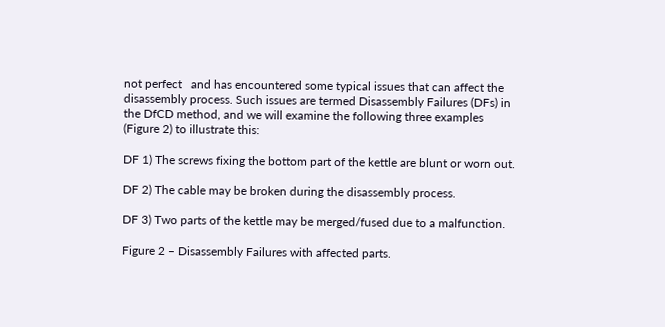not perfect   and has encountered some typical issues that can affect the disassembly process. Such issues are termed Disassembly Failures (DFs) in the DfCD method, and we will examine the following three examples (Figure 2) to illustrate this:

DF 1) The screws fixing the bottom part of the kettle are blunt or worn out.

DF 2) The cable may be broken during the disassembly process.

DF 3) Two parts of the kettle may be merged/fused due to a malfunction.

Figure 2 – Disassembly Failures with affected parts.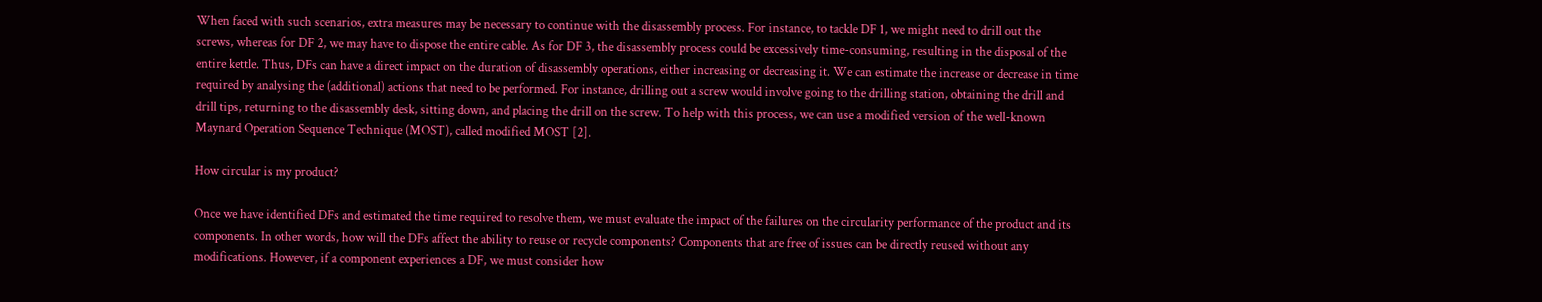When faced with such scenarios, extra measures may be necessary to continue with the disassembly process. For instance, to tackle DF 1, we might need to drill out the screws, whereas for DF 2, we may have to dispose the entire cable. As for DF 3, the disassembly process could be excessively time-consuming, resulting in the disposal of the entire kettle. Thus, DFs can have a direct impact on the duration of disassembly operations, either increasing or decreasing it. We can estimate the increase or decrease in time required by analysing the (additional) actions that need to be performed. For instance, drilling out a screw would involve going to the drilling station, obtaining the drill and drill tips, returning to the disassembly desk, sitting down, and placing the drill on the screw. To help with this process, we can use a modified version of the well-known Maynard Operation Sequence Technique (MOST), called modified MOST [2].

How circular is my product?

Once we have identified DFs and estimated the time required to resolve them, we must evaluate the impact of the failures on the circularity performance of the product and its components. In other words, how will the DFs affect the ability to reuse or recycle components? Components that are free of issues can be directly reused without any modifications. However, if a component experiences a DF, we must consider how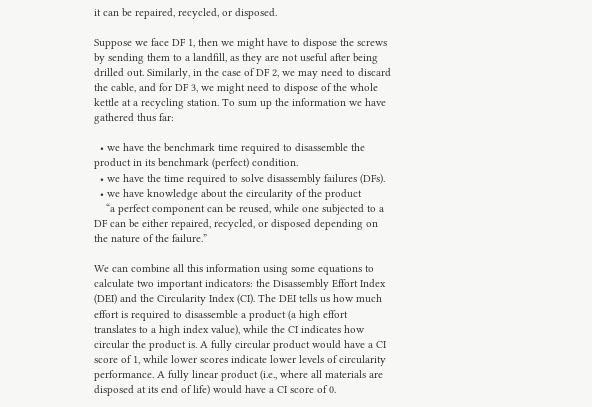it can be repaired, recycled, or disposed.

Suppose we face DF 1, then we might have to dispose the screws by sending them to a landfill, as they are not useful after being drilled out. Similarly, in the case of DF 2, we may need to discard the cable, and for DF 3, we might need to dispose of the whole kettle at a recycling station. To sum up the information we have gathered thus far:

  • we have the benchmark time required to disassemble the product in its benchmark (perfect) condition.
  • we have the time required to solve disassembly failures (DFs).
  • we have knowledge about the circularity of the product
    “a perfect component can be reused, while one subjected to a DF can be either repaired, recycled, or disposed depending on the nature of the failure.”

We can combine all this information using some equations to calculate two important indicators: the Disassembly Effort Index (DEI) and the Circularity Index (CI). The DEI tells us how much effort is required to disassemble a product (a high effort translates to a high index value), while the CI indicates how circular the product is. A fully circular product would have a CI score of 1, while lower scores indicate lower levels of circularity performance. A fully linear product (i.e., where all materials are disposed at its end of life) would have a CI score of 0.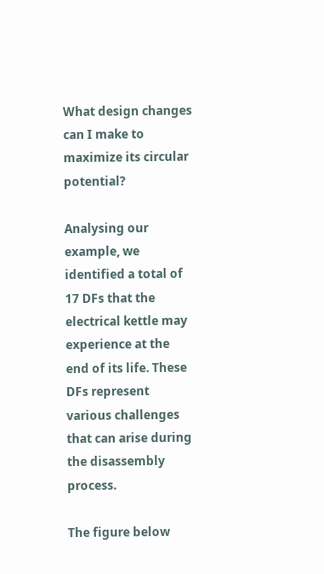What design changes can I make to maximize its circular potential?

Analysing our example, we identified a total of 17 DFs that the electrical kettle may experience at the end of its life. These DFs represent various challenges that can arise during the disassembly process.

The figure below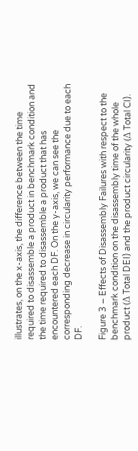illustrates, on the x-axis, the difference between the time required to disassemble a product in benchmark condition and the time required to disassemble a product that has encountered each DF. On the y-axis, we can see the corresponding decrease in circularity performance due to each DF.

Figure 3 – Effects of Disassembly Failures with respect to the benchmark condition on the disassembly time of the whole product (Δ Total DEI) and the product circularity (Δ Total CI).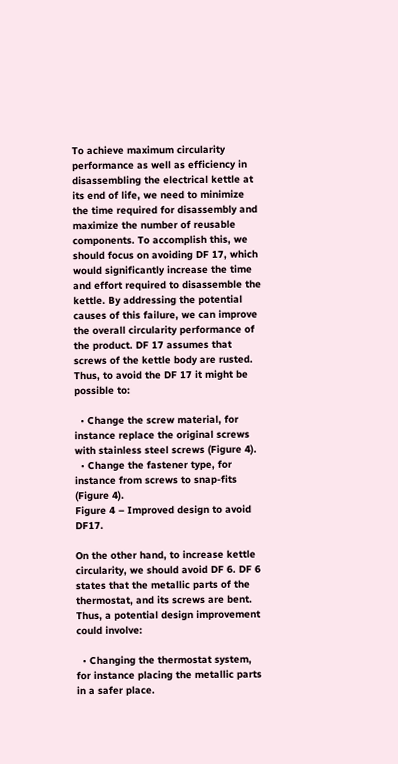To achieve maximum circularity performance as well as efficiency in disassembling the electrical kettle at its end of life, we need to minimize the time required for disassembly and maximize the number of reusable components. To accomplish this, we should focus on avoiding DF 17, which would significantly increase the time and effort required to disassemble the kettle. By addressing the potential causes of this failure, we can improve the overall circularity performance of the product. DF 17 assumes that screws of the kettle body are rusted. Thus, to avoid the DF 17 it might be possible to:

  • Change the screw material, for instance replace the original screws with stainless steel screws (Figure 4).
  • Change the fastener type, for instance from screws to snap-fits (Figure 4).
Figure 4 – Improved design to avoid DF17.

On the other hand, to increase kettle circularity, we should avoid DF 6. DF 6 states that the metallic parts of the thermostat, and its screws are bent. Thus, a potential design improvement could involve:

  • Changing the thermostat system, for instance placing the metallic parts in a safer place.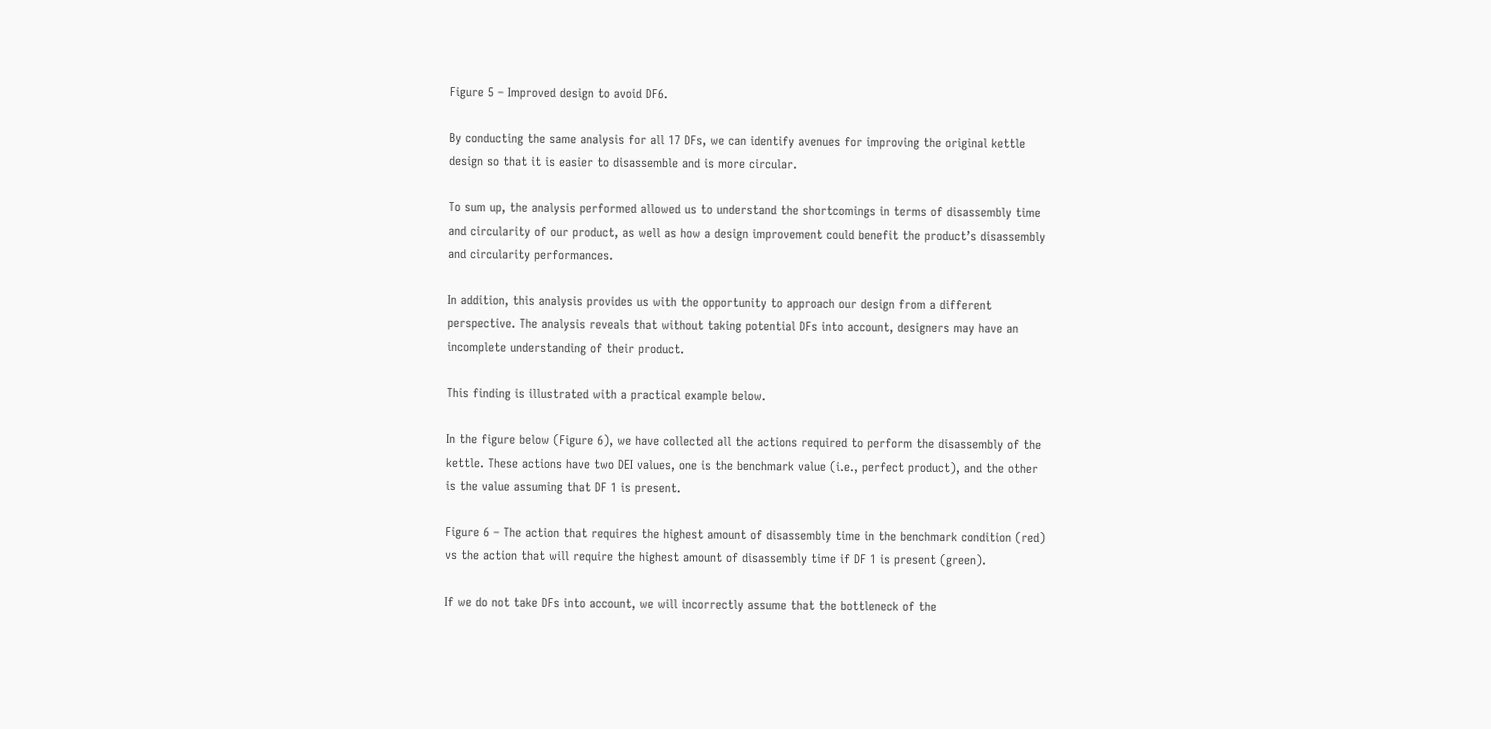Figure 5 – Improved design to avoid DF6.

By conducting the same analysis for all 17 DFs, we can identify avenues for improving the original kettle design so that it is easier to disassemble and is more circular.

To sum up, the analysis performed allowed us to understand the shortcomings in terms of disassembly time and circularity of our product, as well as how a design improvement could benefit the product’s disassembly and circularity performances.

In addition, this analysis provides us with the opportunity to approach our design from a different perspective. The analysis reveals that without taking potential DFs into account, designers may have an incomplete understanding of their product.

This finding is illustrated with a practical example below.

In the figure below (Figure 6), we have collected all the actions required to perform the disassembly of the kettle. These actions have two DEI values, one is the benchmark value (i.e., perfect product), and the other is the value assuming that DF 1 is present.

Figure 6 – The action that requires the highest amount of disassembly time in the benchmark condition (red) vs the action that will require the highest amount of disassembly time if DF 1 is present (green).

If we do not take DFs into account, we will incorrectly assume that the bottleneck of the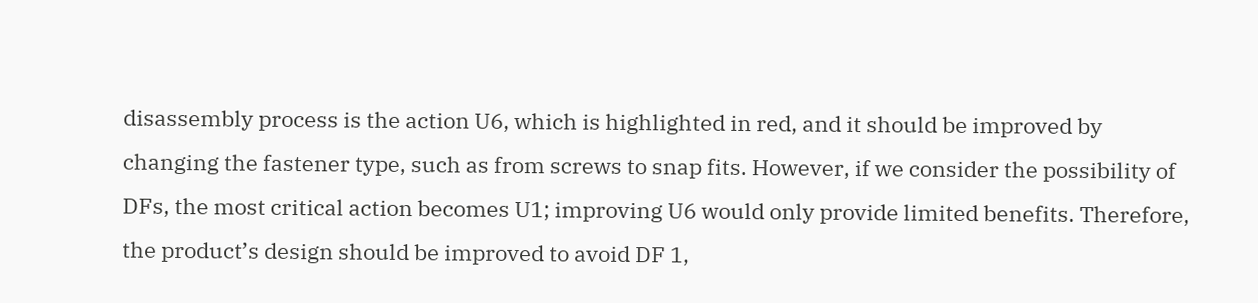disassembly process is the action U6, which is highlighted in red, and it should be improved by changing the fastener type, such as from screws to snap fits. However, if we consider the possibility of DFs, the most critical action becomes U1; improving U6 would only provide limited benefits. Therefore, the product’s design should be improved to avoid DF 1,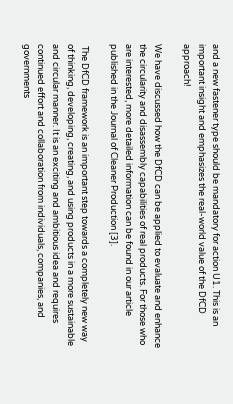and a new fastener type should be mandatory for action U1. This is an important insight and emphasizes the real-world value of the DfCD approach!

We have discussed how the DfCD can be applied to evaluate and enhance the circularity and disassembly capabilities of real products. For those who are interested, more detailed information can be found in our article published in the Journal of Cleaner Production [3].

 The DfCD framework is an important step towards a completely new way of thinking, developing, creating, and using products in a more sustainable and circular manner. It is an exciting and ambitious idea and requires continued effort and collaboration from individuals, companies, and governments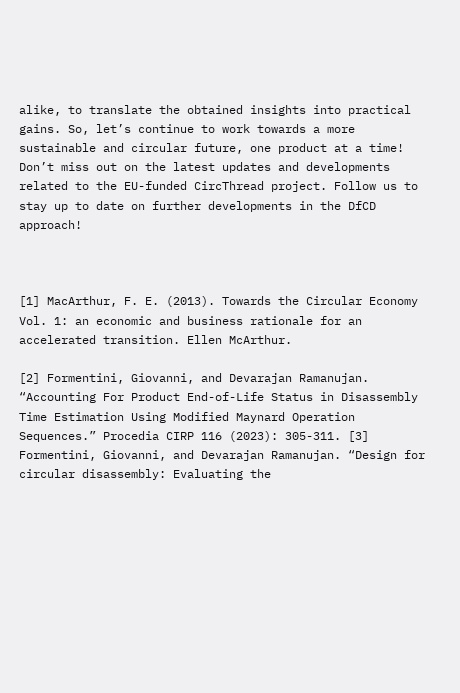alike, to translate the obtained insights into practical gains. So, let’s continue to work towards a more sustainable and circular future, one product at a time! Don’t miss out on the latest updates and developments related to the EU-funded CircThread project. Follow us to stay up to date on further developments in the DfCD approach!



[1] MacArthur, F. E. (2013). Towards the Circular Economy Vol. 1: an economic and business rationale for an accelerated transition. Ellen McArthur.

[2] Formentini, Giovanni, and Devarajan Ramanujan. “Accounting For Product End-of-Life Status in Disassembly Time Estimation Using Modified Maynard Operation Sequences.” Procedia CIRP 116 (2023): 305-311. [3] Formentini, Giovanni, and Devarajan Ramanujan. “Design for circular disassembly: Evaluating the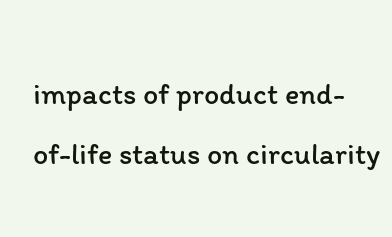impacts of product end-of-life status on circularity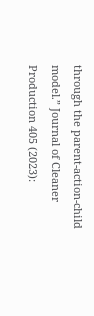through the parent-action-child model.” Journal of Cleaner Production 405 (2023):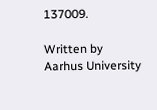137009.

Written by Aarhus University